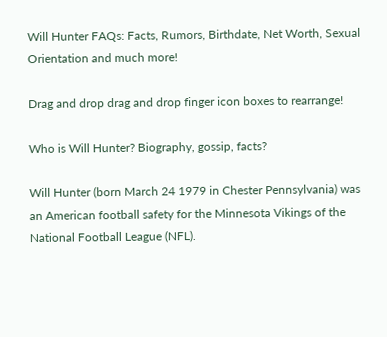Will Hunter FAQs: Facts, Rumors, Birthdate, Net Worth, Sexual Orientation and much more!

Drag and drop drag and drop finger icon boxes to rearrange!

Who is Will Hunter? Biography, gossip, facts?

Will Hunter (born March 24 1979 in Chester Pennsylvania) was an American football safety for the Minnesota Vikings of the National Football League (NFL).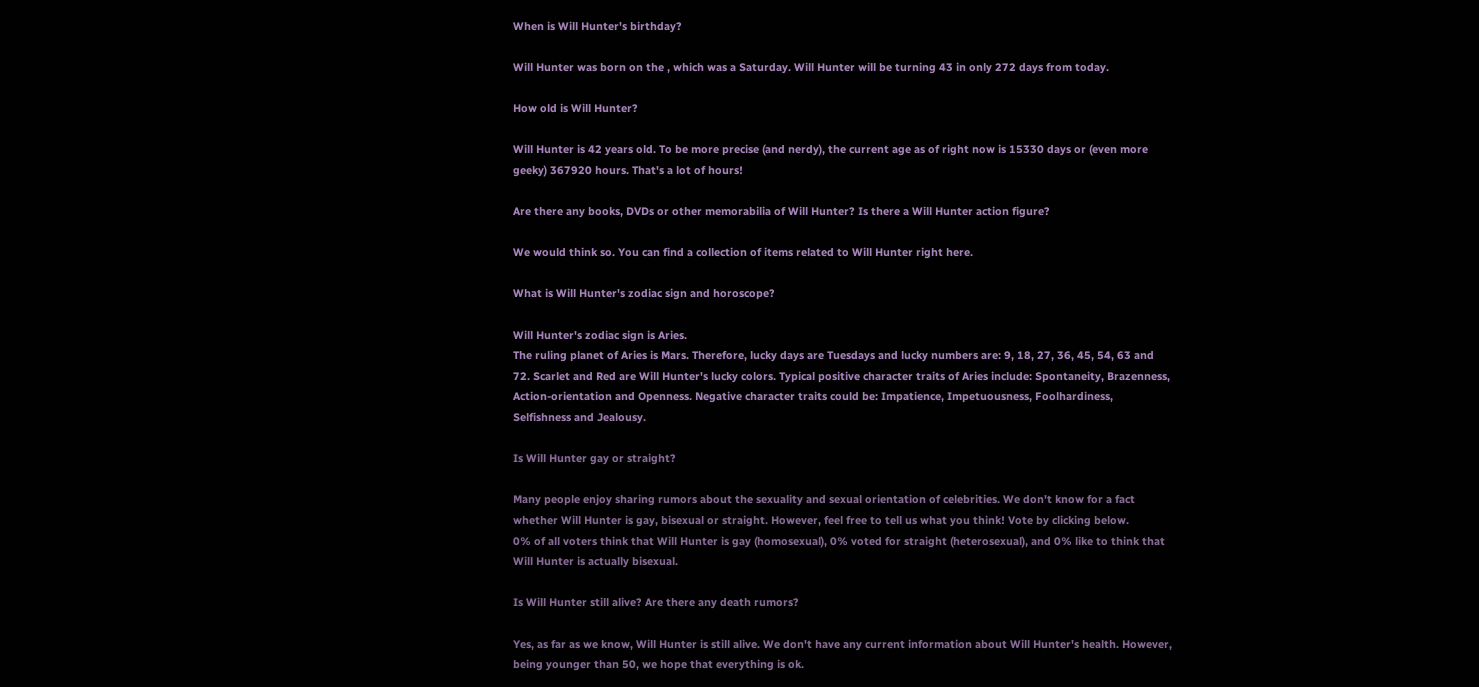When is Will Hunter's birthday?

Will Hunter was born on the , which was a Saturday. Will Hunter will be turning 43 in only 272 days from today.

How old is Will Hunter?

Will Hunter is 42 years old. To be more precise (and nerdy), the current age as of right now is 15330 days or (even more geeky) 367920 hours. That's a lot of hours!

Are there any books, DVDs or other memorabilia of Will Hunter? Is there a Will Hunter action figure?

We would think so. You can find a collection of items related to Will Hunter right here.

What is Will Hunter's zodiac sign and horoscope?

Will Hunter's zodiac sign is Aries.
The ruling planet of Aries is Mars. Therefore, lucky days are Tuesdays and lucky numbers are: 9, 18, 27, 36, 45, 54, 63 and 72. Scarlet and Red are Will Hunter's lucky colors. Typical positive character traits of Aries include: Spontaneity, Brazenness, Action-orientation and Openness. Negative character traits could be: Impatience, Impetuousness, Foolhardiness, Selfishness and Jealousy.

Is Will Hunter gay or straight?

Many people enjoy sharing rumors about the sexuality and sexual orientation of celebrities. We don't know for a fact whether Will Hunter is gay, bisexual or straight. However, feel free to tell us what you think! Vote by clicking below.
0% of all voters think that Will Hunter is gay (homosexual), 0% voted for straight (heterosexual), and 0% like to think that Will Hunter is actually bisexual.

Is Will Hunter still alive? Are there any death rumors?

Yes, as far as we know, Will Hunter is still alive. We don't have any current information about Will Hunter's health. However, being younger than 50, we hope that everything is ok.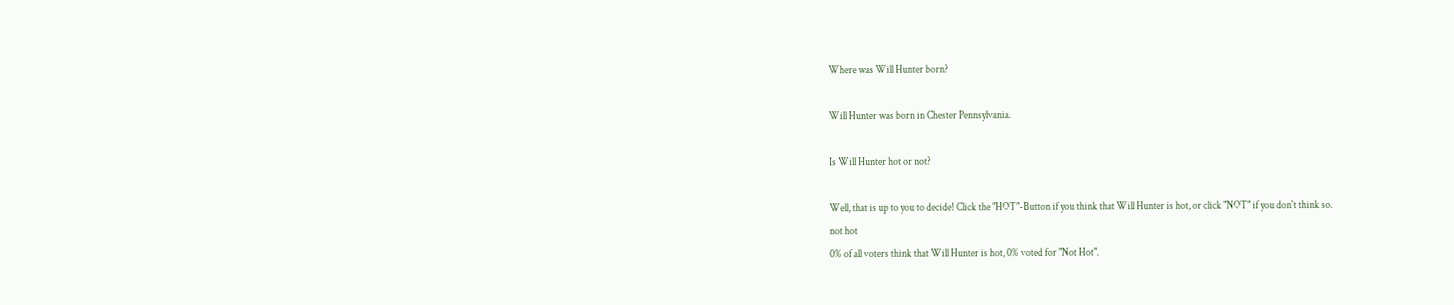Where was Will Hunter born?

Will Hunter was born in Chester Pennsylvania.

Is Will Hunter hot or not?

Well, that is up to you to decide! Click the "HOT"-Button if you think that Will Hunter is hot, or click "NOT" if you don't think so.
not hot
0% of all voters think that Will Hunter is hot, 0% voted for "Not Hot".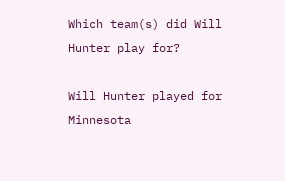Which team(s) did Will Hunter play for?

Will Hunter played for Minnesota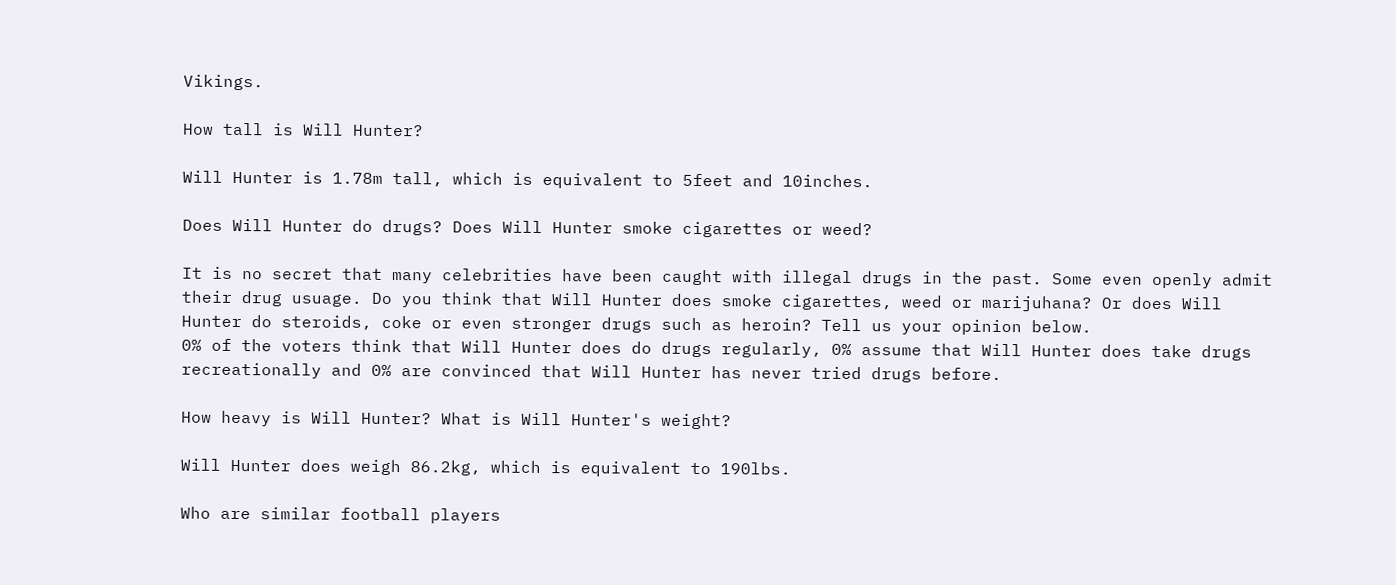Vikings.

How tall is Will Hunter?

Will Hunter is 1.78m tall, which is equivalent to 5feet and 10inches.

Does Will Hunter do drugs? Does Will Hunter smoke cigarettes or weed?

It is no secret that many celebrities have been caught with illegal drugs in the past. Some even openly admit their drug usuage. Do you think that Will Hunter does smoke cigarettes, weed or marijuhana? Or does Will Hunter do steroids, coke or even stronger drugs such as heroin? Tell us your opinion below.
0% of the voters think that Will Hunter does do drugs regularly, 0% assume that Will Hunter does take drugs recreationally and 0% are convinced that Will Hunter has never tried drugs before.

How heavy is Will Hunter? What is Will Hunter's weight?

Will Hunter does weigh 86.2kg, which is equivalent to 190lbs.

Who are similar football players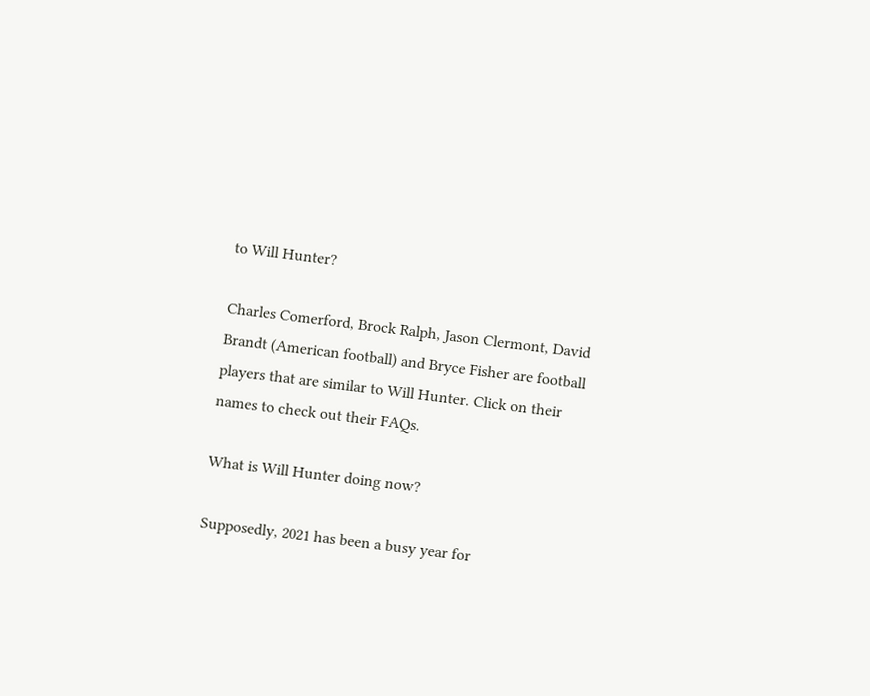to Will Hunter?

Charles Comerford, Brock Ralph, Jason Clermont, David Brandt (American football) and Bryce Fisher are football players that are similar to Will Hunter. Click on their names to check out their FAQs.

What is Will Hunter doing now?

Supposedly, 2021 has been a busy year for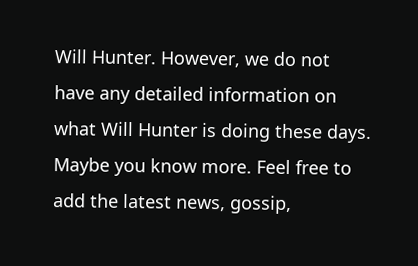Will Hunter. However, we do not have any detailed information on what Will Hunter is doing these days. Maybe you know more. Feel free to add the latest news, gossip,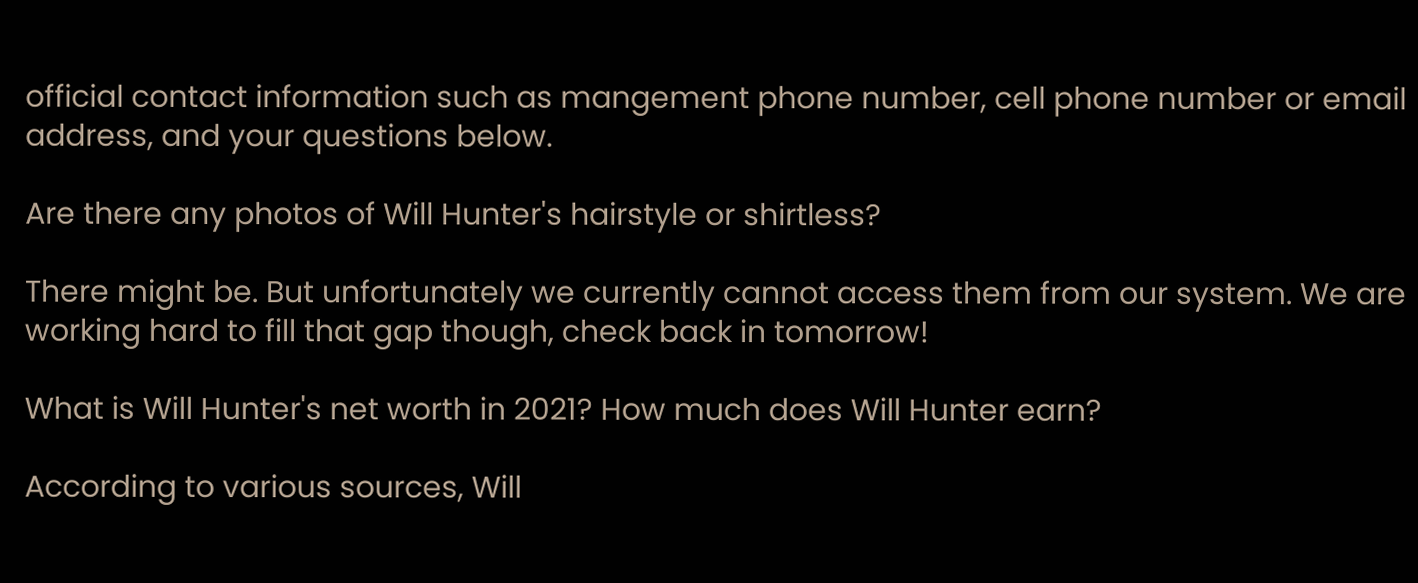official contact information such as mangement phone number, cell phone number or email address, and your questions below.

Are there any photos of Will Hunter's hairstyle or shirtless?

There might be. But unfortunately we currently cannot access them from our system. We are working hard to fill that gap though, check back in tomorrow!

What is Will Hunter's net worth in 2021? How much does Will Hunter earn?

According to various sources, Will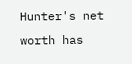Hunter's net worth has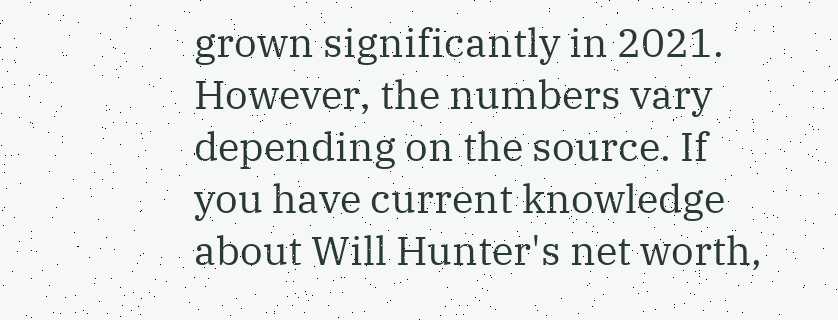grown significantly in 2021. However, the numbers vary depending on the source. If you have current knowledge about Will Hunter's net worth,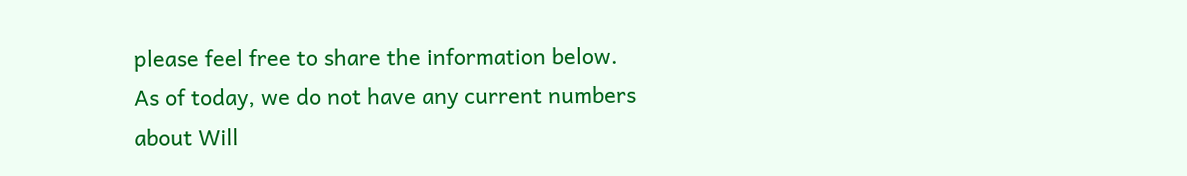please feel free to share the information below.
As of today, we do not have any current numbers about Will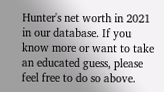Hunter's net worth in 2021 in our database. If you know more or want to take an educated guess, please feel free to do so above.